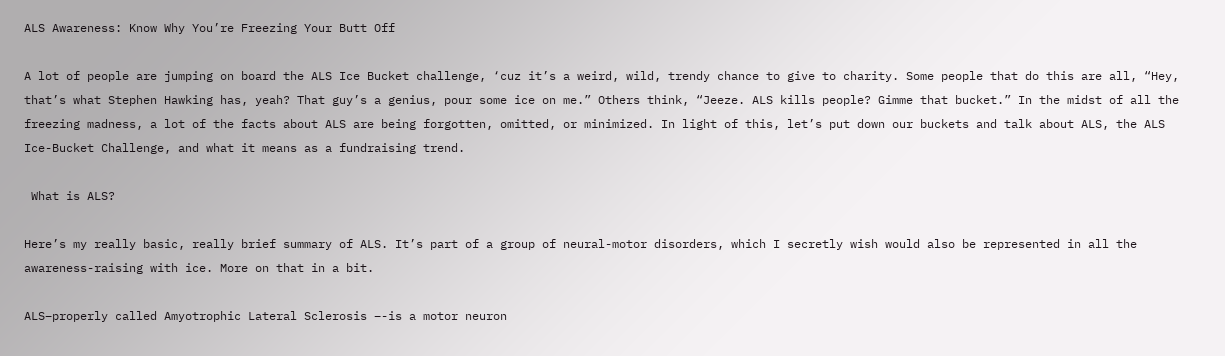ALS Awareness: Know Why You’re Freezing Your Butt Off

A lot of people are jumping on board the ALS Ice Bucket challenge, ‘cuz it’s a weird, wild, trendy chance to give to charity. Some people that do this are all, “Hey, that’s what Stephen Hawking has, yeah? That guy’s a genius, pour some ice on me.” Others think, “Jeeze. ALS kills people? Gimme that bucket.” In the midst of all the freezing madness, a lot of the facts about ALS are being forgotten, omitted, or minimized. In light of this, let’s put down our buckets and talk about ALS, the ALS Ice-Bucket Challenge, and what it means as a fundraising trend.

 What is ALS?

Here’s my really basic, really brief summary of ALS. It’s part of a group of neural-motor disorders, which I secretly wish would also be represented in all the awareness-raising with ice. More on that in a bit.

ALS–properly called Amyotrophic Lateral Sclerosis –-is a motor neuron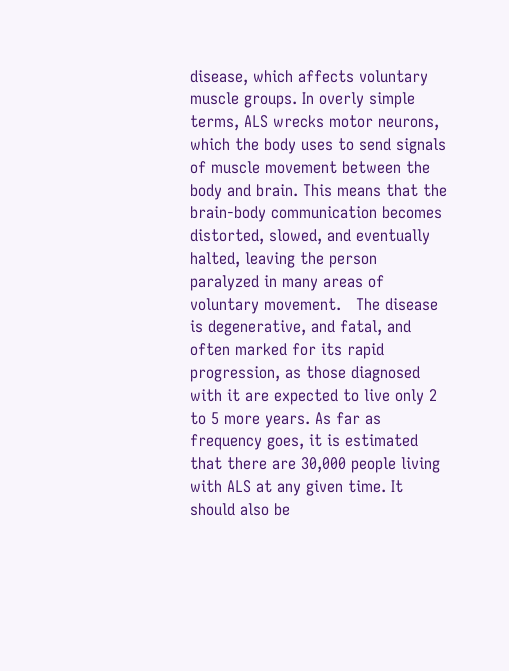disease, which affects voluntary muscle groups. In overly simple terms, ALS wrecks motor neurons, which the body uses to send signals of muscle movement between the body and brain. This means that the brain-body communication becomes distorted, slowed, and eventually halted, leaving the person  paralyzed in many areas of voluntary movement.   The disease is degenerative, and fatal, and often marked for its rapid progression, as those diagnosed with it are expected to live only 2 to 5 more years. As far as frequency goes, it is estimated that there are 30,000 people living with ALS at any given time. It should also be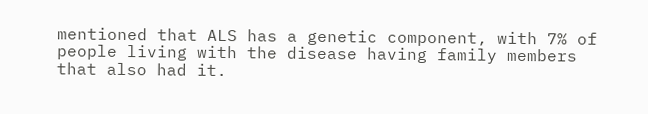mentioned that ALS has a genetic component, with 7% of people living with the disease having family members that also had it.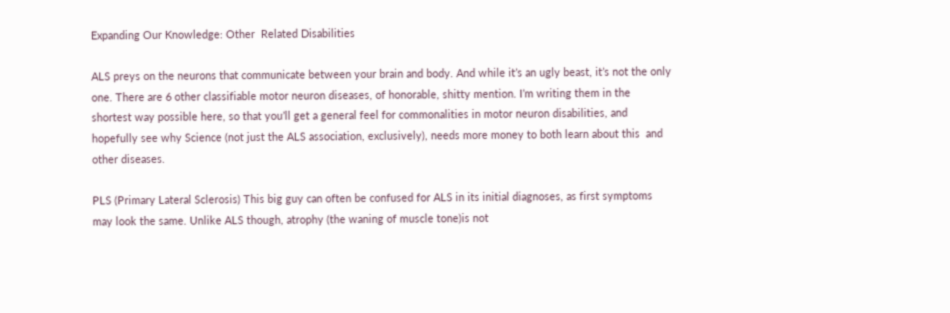Expanding Our Knowledge: Other  Related Disabilities

ALS preys on the neurons that communicate between your brain and body. And while it’s an ugly beast, it’s not the only one. There are 6 other classifiable motor neuron diseases, of honorable, shitty mention. I’m writing them in the shortest way possible here, so that you’ll get a general feel for commonalities in motor neuron disabilities, and hopefully see why Science (not just the ALS association, exclusively), needs more money to both learn about this  and other diseases.

PLS (Primary Lateral Sclerosis) This big guy can often be confused for ALS in its initial diagnoses, as first symptoms may look the same. Unlike ALS though, atrophy (the waning of muscle tone)is not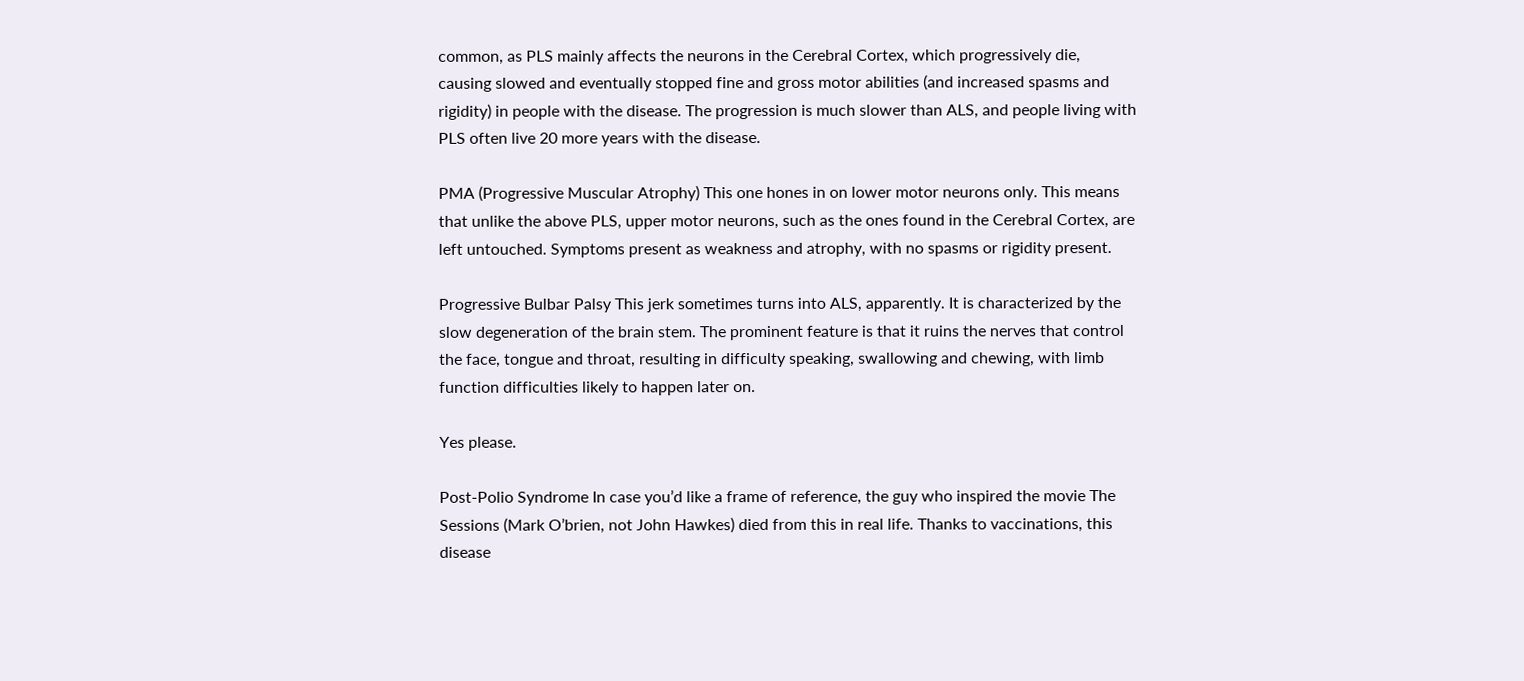common, as PLS mainly affects the neurons in the Cerebral Cortex, which progressively die, causing slowed and eventually stopped fine and gross motor abilities (and increased spasms and rigidity) in people with the disease. The progression is much slower than ALS, and people living with PLS often live 20 more years with the disease.

PMA (Progressive Muscular Atrophy) This one hones in on lower motor neurons only. This means that unlike the above PLS, upper motor neurons, such as the ones found in the Cerebral Cortex, are left untouched. Symptoms present as weakness and atrophy, with no spasms or rigidity present.

Progressive Bulbar Palsy This jerk sometimes turns into ALS, apparently. It is characterized by the slow degeneration of the brain stem. The prominent feature is that it ruins the nerves that control the face, tongue and throat, resulting in difficulty speaking, swallowing and chewing, with limb function difficulties likely to happen later on.

Yes please.

Post-Polio Syndrome In case you’d like a frame of reference, the guy who inspired the movie The Sessions (Mark O’brien, not John Hawkes) died from this in real life. Thanks to vaccinations, this disease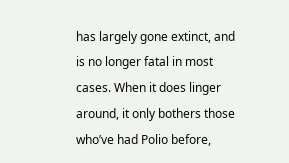has largely gone extinct, and is no longer fatal in most cases. When it does linger around, it only bothers those who’ve had Polio before,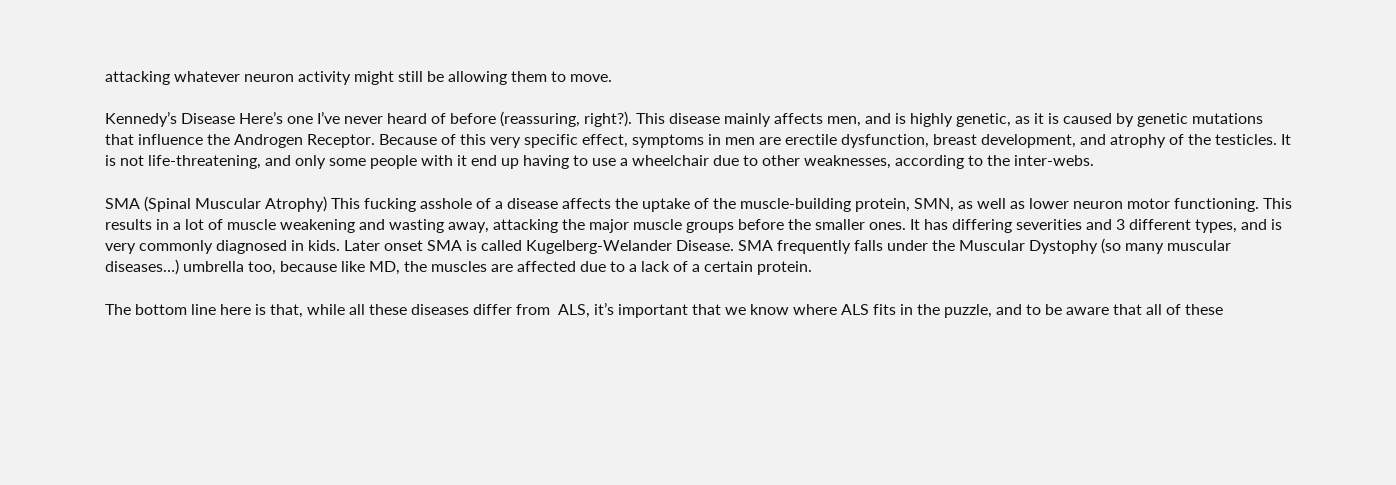attacking whatever neuron activity might still be allowing them to move.

Kennedy’s Disease Here’s one I’ve never heard of before (reassuring, right?). This disease mainly affects men, and is highly genetic, as it is caused by genetic mutations that influence the Androgen Receptor. Because of this very specific effect, symptoms in men are erectile dysfunction, breast development, and atrophy of the testicles. It is not life-threatening, and only some people with it end up having to use a wheelchair due to other weaknesses, according to the inter-webs.

SMA (Spinal Muscular Atrophy) This fucking asshole of a disease affects the uptake of the muscle-building protein, SMN, as well as lower neuron motor functioning. This results in a lot of muscle weakening and wasting away, attacking the major muscle groups before the smaller ones. It has differing severities and 3 different types, and is very commonly diagnosed in kids. Later onset SMA is called Kugelberg-Welander Disease. SMA frequently falls under the Muscular Dystophy (so many muscular diseases…) umbrella too, because like MD, the muscles are affected due to a lack of a certain protein.

The bottom line here is that, while all these diseases differ from  ALS, it’s important that we know where ALS fits in the puzzle, and to be aware that all of these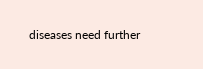diseases need further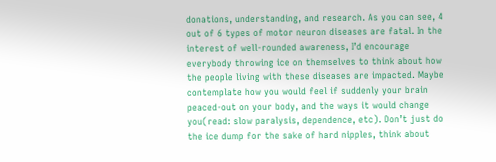donations, understanding, and research. As you can see, 4 out of 6 types of motor neuron diseases are fatal. In the interest of well-rounded awareness, I’d encourage everybody throwing ice on themselves to think about how the people living with these diseases are impacted. Maybe contemplate how you would feel if suddenly your brain peaced-out on your body, and the ways it would change you(read: slow paralysis, dependence, etc). Don’t just do the ice dump for the sake of hard nipples, think about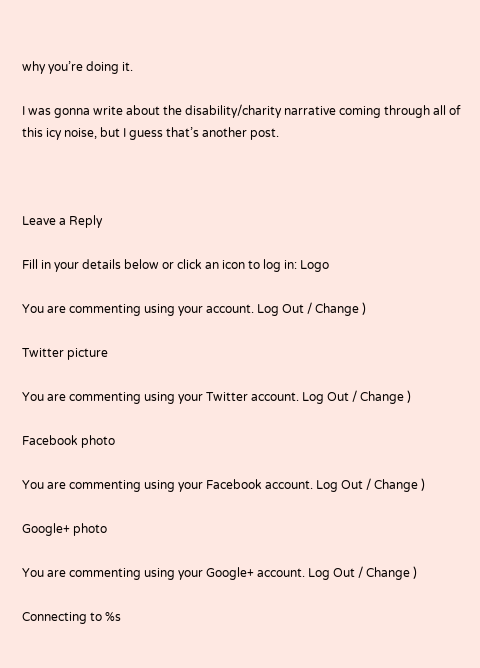why you’re doing it.

I was gonna write about the disability/charity narrative coming through all of this icy noise, but I guess that’s another post.



Leave a Reply

Fill in your details below or click an icon to log in: Logo

You are commenting using your account. Log Out / Change )

Twitter picture

You are commenting using your Twitter account. Log Out / Change )

Facebook photo

You are commenting using your Facebook account. Log Out / Change )

Google+ photo

You are commenting using your Google+ account. Log Out / Change )

Connecting to %s